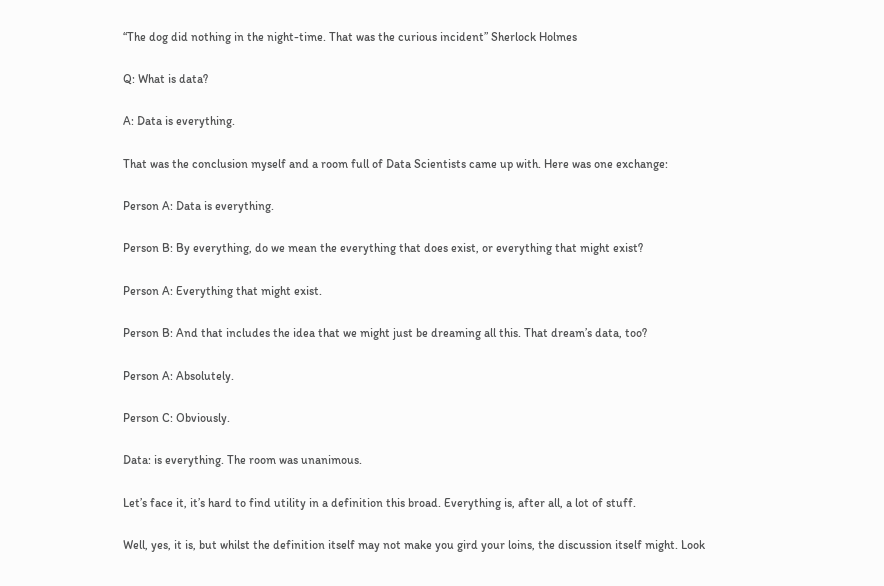“The dog did nothing in the night-time. That was the curious incident” Sherlock Holmes

Q: What is data?

A: Data is everything.

That was the conclusion myself and a room full of Data Scientists came up with. Here was one exchange:

Person A: Data is everything.

Person B: By everything, do we mean the everything that does exist, or everything that might exist?

Person A: Everything that might exist.

Person B: And that includes the idea that we might just be dreaming all this. That dream’s data, too?

Person A: Absolutely.

Person C: Obviously.

Data: is everything. The room was unanimous.

Let’s face it, it’s hard to find utility in a definition this broad. Everything is, after all, a lot of stuff.

Well, yes, it is, but whilst the definition itself may not make you gird your loins, the discussion itself might. Look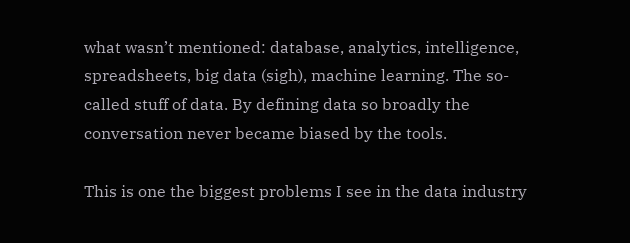what wasn’t mentioned: database, analytics, intelligence, spreadsheets, big data (sigh), machine learning. The so-called stuff of data. By defining data so broadly the conversation never became biased by the tools.

This is one the biggest problems I see in the data industry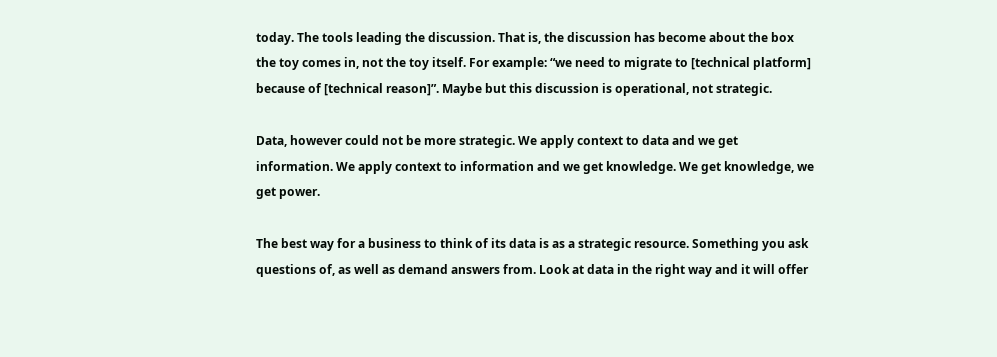today. The tools leading the discussion. That is, the discussion has become about the box the toy comes in, not the toy itself. For example: “we need to migrate to [technical platform] because of [technical reason]”. Maybe but this discussion is operational, not strategic.

Data, however could not be more strategic. We apply context to data and we get information. We apply context to information and we get knowledge. We get knowledge, we get power.

The best way for a business to think of its data is as a strategic resource. Something you ask questions of, as well as demand answers from. Look at data in the right way and it will offer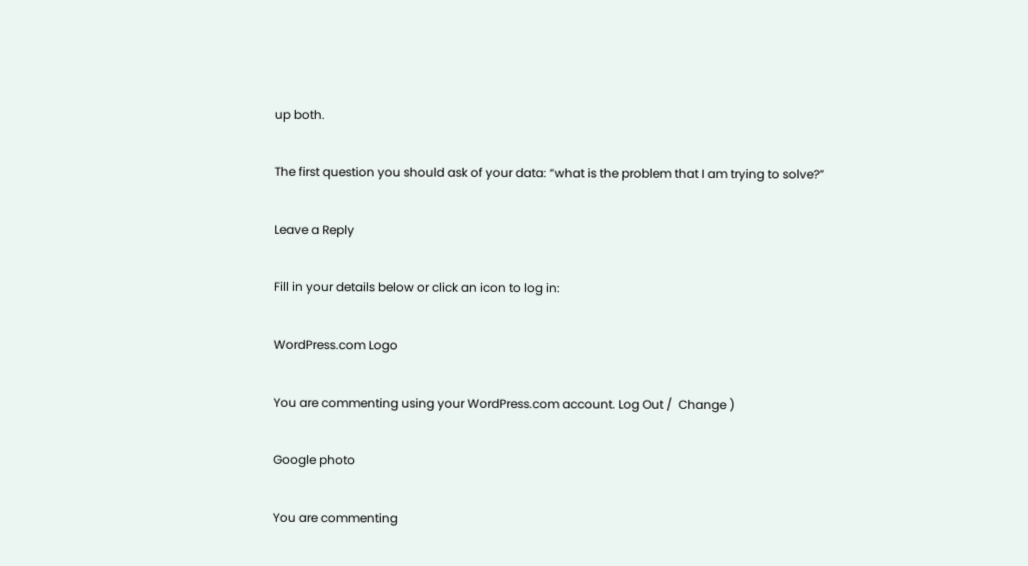up both.

The first question you should ask of your data: “what is the problem that I am trying to solve?”

Leave a Reply

Fill in your details below or click an icon to log in:

WordPress.com Logo

You are commenting using your WordPress.com account. Log Out /  Change )

Google photo

You are commenting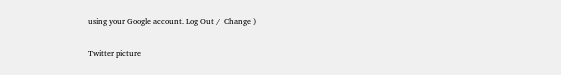using your Google account. Log Out /  Change )

Twitter picture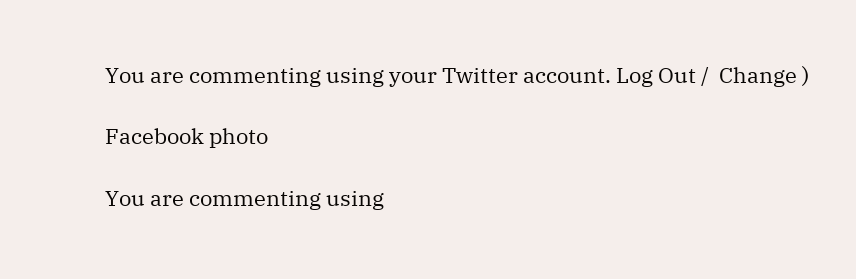You are commenting using your Twitter account. Log Out /  Change )

Facebook photo

You are commenting using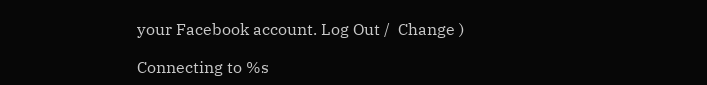your Facebook account. Log Out /  Change )

Connecting to %s